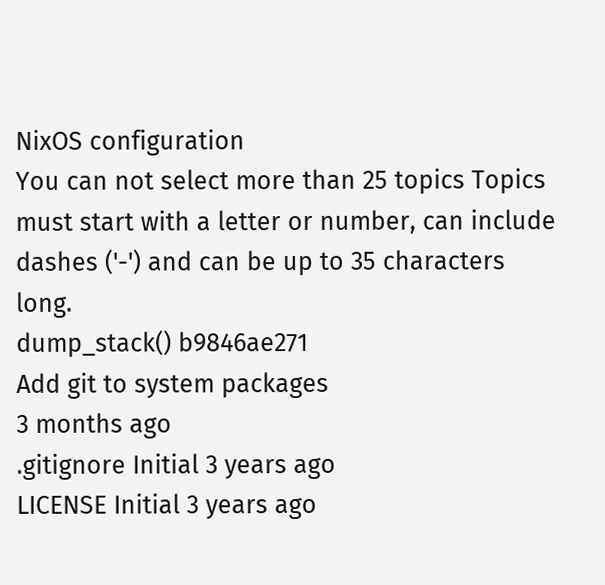NixOS configuration
You can not select more than 25 topics Topics must start with a letter or number, can include dashes ('-') and can be up to 35 characters long.
dump_stack() b9846ae271
Add git to system packages
3 months ago
.gitignore Initial 3 years ago
LICENSE Initial 3 years ago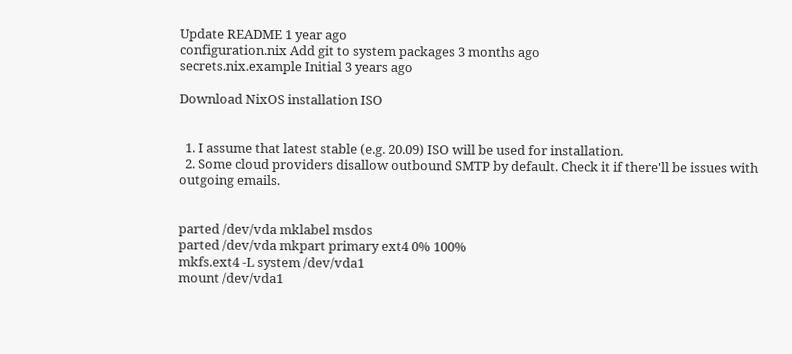Update README 1 year ago
configuration.nix Add git to system packages 3 months ago
secrets.nix.example Initial 3 years ago

Download NixOS installation ISO


  1. I assume that latest stable (e.g. 20.09) ISO will be used for installation.
  2. Some cloud providers disallow outbound SMTP by default. Check it if there'll be issues with outgoing emails.


parted /dev/vda mklabel msdos
parted /dev/vda mkpart primary ext4 0% 100%
mkfs.ext4 -L system /dev/vda1
mount /dev/vda1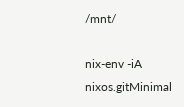/mnt/

nix-env -iA nixos.gitMinimal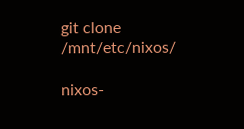git clone /mnt/etc/nixos/

nixos-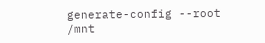generate-config --root /mnt